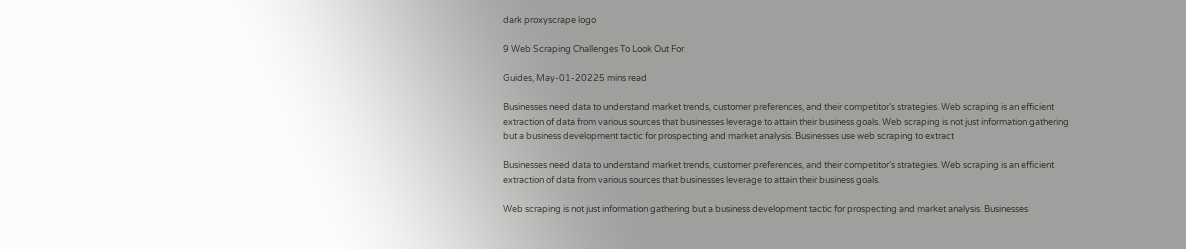dark proxyscrape logo

9 Web Scraping Challenges To Look Out For

Guides, May-01-20225 mins read

Businesses need data to understand market trends, customer preferences, and their competitor’s strategies. Web scraping is an efficient extraction of data from various sources that businesses leverage to attain their business goals. Web scraping is not just information gathering but a business development tactic for prospecting and market analysis. Businesses use web scraping to extract

Businesses need data to understand market trends, customer preferences, and their competitor’s strategies. Web scraping is an efficient extraction of data from various sources that businesses leverage to attain their business goals.

Web scraping is not just information gathering but a business development tactic for prospecting and market analysis. Businesses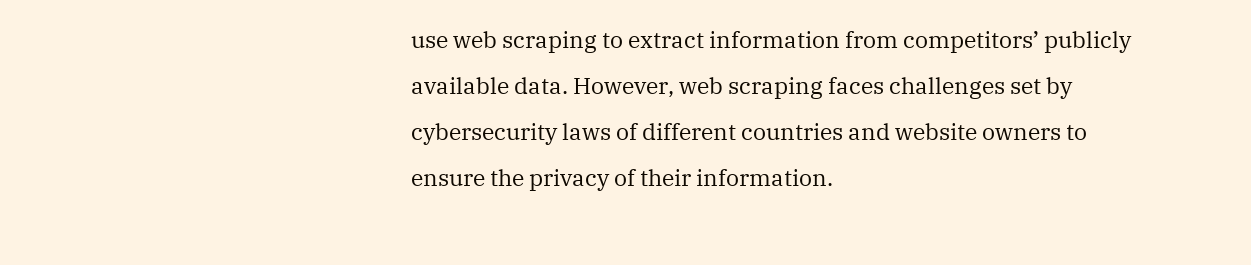use web scraping to extract information from competitors’ publicly available data. However, web scraping faces challenges set by cybersecurity laws of different countries and website owners to ensure the privacy of their information.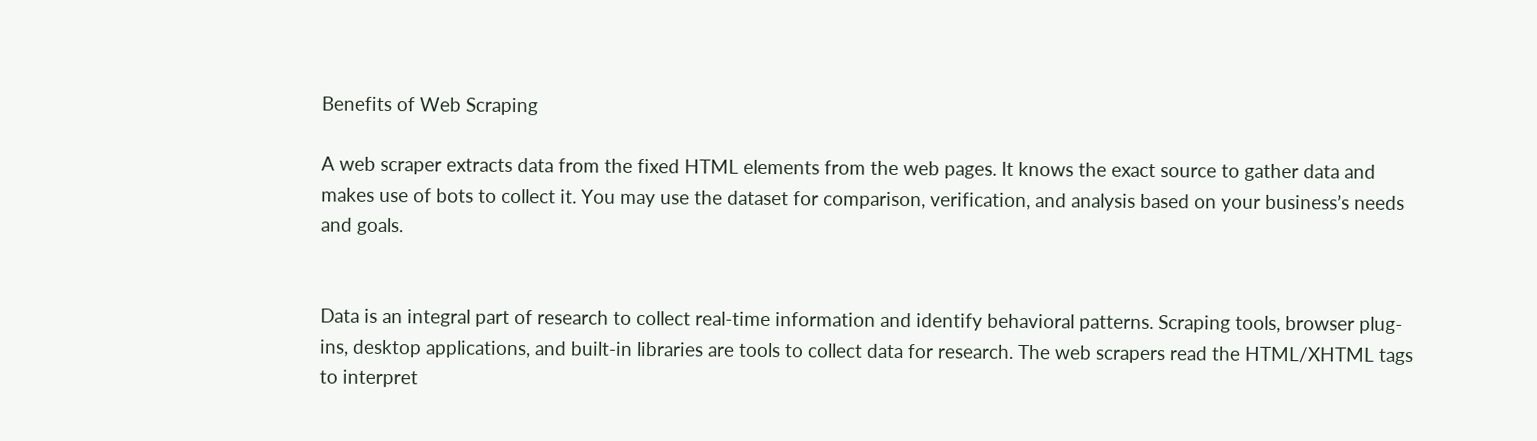Benefits of Web Scraping

A web scraper extracts data from the fixed HTML elements from the web pages. It knows the exact source to gather data and makes use of bots to collect it. You may use the dataset for comparison, verification, and analysis based on your business’s needs and goals.


Data is an integral part of research to collect real-time information and identify behavioral patterns. Scraping tools, browser plug-ins, desktop applications, and built-in libraries are tools to collect data for research. The web scrapers read the HTML/XHTML tags to interpret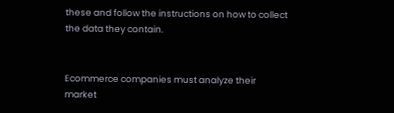these and follow the instructions on how to collect the data they contain.


Ecommerce companies must analyze their market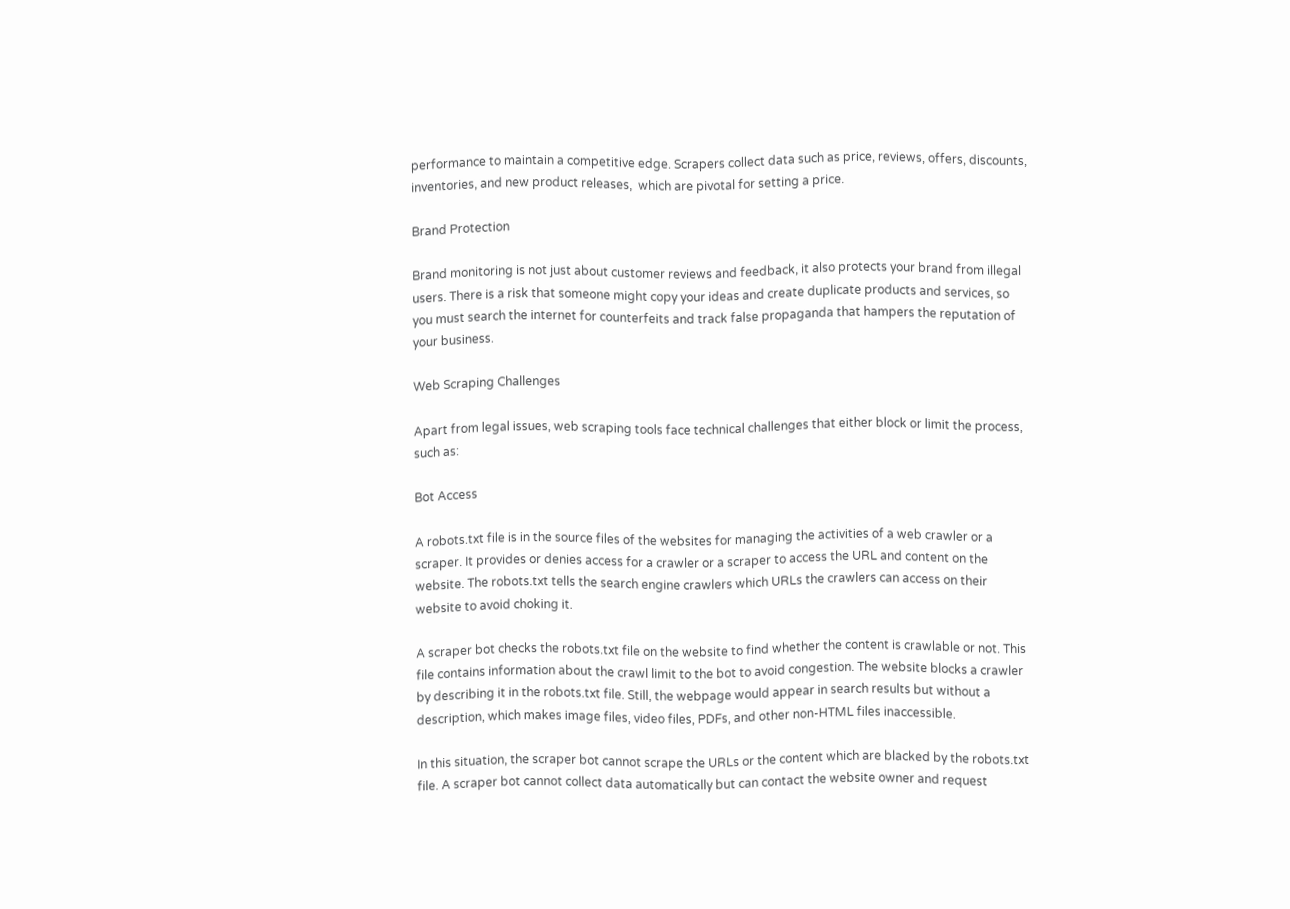performance to maintain a competitive edge. Scrapers collect data such as price, reviews, offers, discounts, inventories, and new product releases,  which are pivotal for setting a price.

Brand Protection

Brand monitoring is not just about customer reviews and feedback, it also protects your brand from illegal users. There is a risk that someone might copy your ideas and create duplicate products and services, so you must search the internet for counterfeits and track false propaganda that hampers the reputation of your business.

Web Scraping Challenges

Apart from legal issues, web scraping tools face technical challenges that either block or limit the process, such as:

Bot Access

A robots.txt file is in the source files of the websites for managing the activities of a web crawler or a scraper. It provides or denies access for a crawler or a scraper to access the URL and content on the website. The robots.txt tells the search engine crawlers which URLs the crawlers can access on their website to avoid choking it.

A scraper bot checks the robots.txt file on the website to find whether the content is crawlable or not. This file contains information about the crawl limit to the bot to avoid congestion. The website blocks a crawler by describing it in the robots.txt file. Still, the webpage would appear in search results but without a description, which makes image files, video files, PDFs, and other non-HTML files inaccessible.

In this situation, the scraper bot cannot scrape the URLs or the content which are blacked by the robots.txt file. A scraper bot cannot collect data automatically but can contact the website owner and request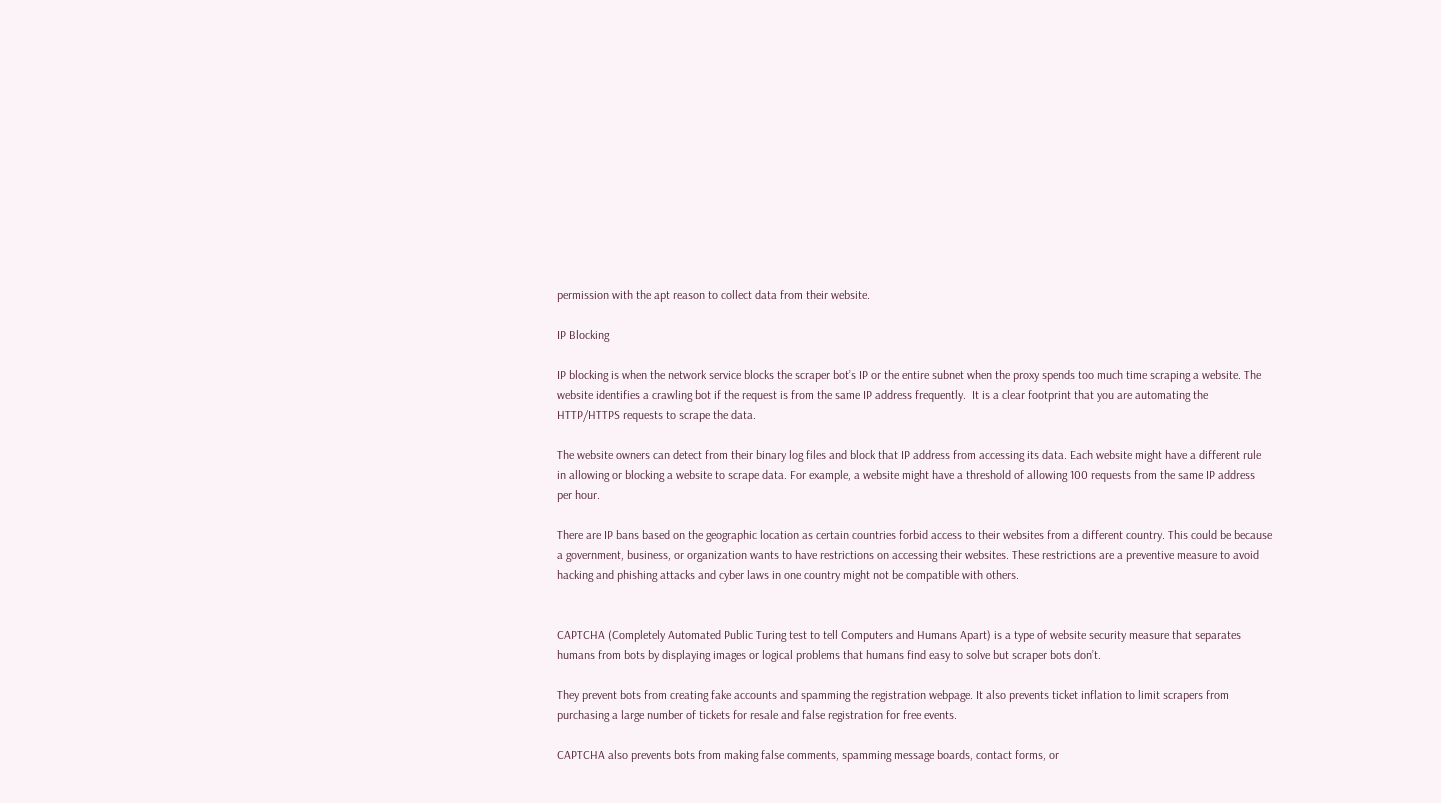permission with the apt reason to collect data from their website.

IP Blocking

IP blocking is when the network service blocks the scraper bot’s IP or the entire subnet when the proxy spends too much time scraping a website. The website identifies a crawling bot if the request is from the same IP address frequently.  It is a clear footprint that you are automating the HTTP/HTTPS requests to scrape the data.

The website owners can detect from their binary log files and block that IP address from accessing its data. Each website might have a different rule in allowing or blocking a website to scrape data. For example, a website might have a threshold of allowing 100 requests from the same IP address per hour.

There are IP bans based on the geographic location as certain countries forbid access to their websites from a different country. This could be because a government, business, or organization wants to have restrictions on accessing their websites. These restrictions are a preventive measure to avoid hacking and phishing attacks and cyber laws in one country might not be compatible with others.


CAPTCHA (Completely Automated Public Turing test to tell Computers and Humans Apart) is a type of website security measure that separates humans from bots by displaying images or logical problems that humans find easy to solve but scraper bots don’t.

They prevent bots from creating fake accounts and spamming the registration webpage. It also prevents ticket inflation to limit scrapers from purchasing a large number of tickets for resale and false registration for free events.

CAPTCHA also prevents bots from making false comments, spamming message boards, contact forms, or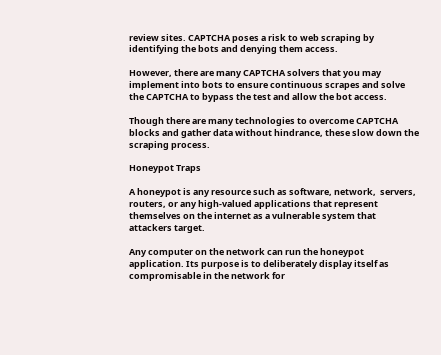review sites. CAPTCHA poses a risk to web scraping by identifying the bots and denying them access.

However, there are many CAPTCHA solvers that you may implement into bots to ensure continuous scrapes and solve the CAPTCHA to bypass the test and allow the bot access.

Though there are many technologies to overcome CAPTCHA blocks and gather data without hindrance, these slow down the scraping process.

Honeypot Traps

A honeypot is any resource such as software, network,  servers, routers, or any high-valued applications that represent themselves on the internet as a vulnerable system that attackers target.

Any computer on the network can run the honeypot application. Its purpose is to deliberately display itself as compromisable in the network for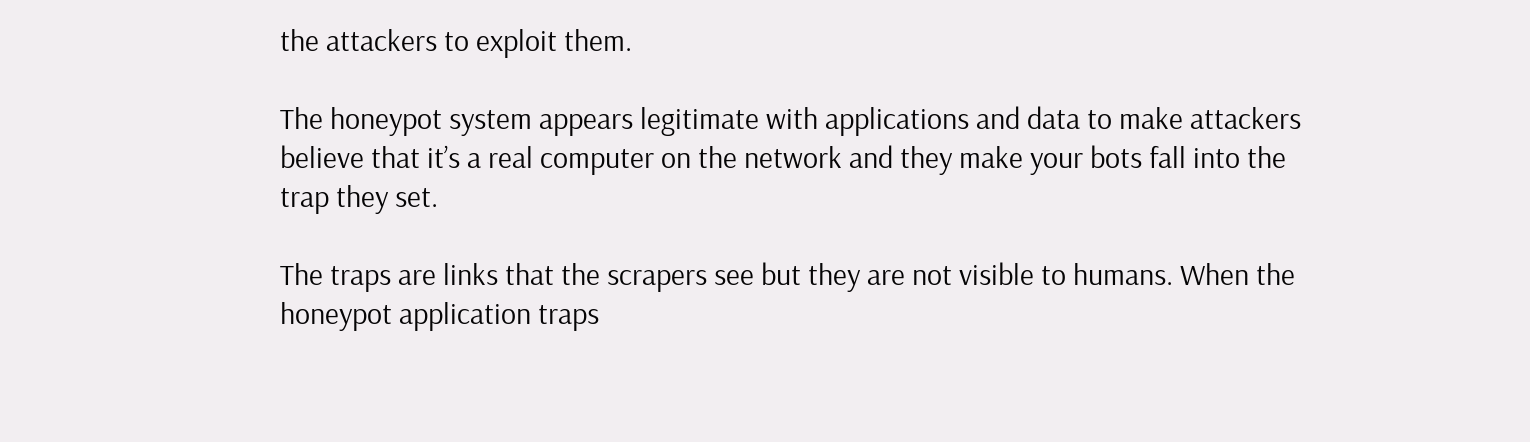the attackers to exploit them.

The honeypot system appears legitimate with applications and data to make attackers believe that it’s a real computer on the network and they make your bots fall into the trap they set.

The traps are links that the scrapers see but they are not visible to humans. When the honeypot application traps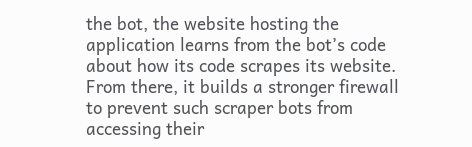the bot, the website hosting the application learns from the bot’s code about how its code scrapes its website. From there, it builds a stronger firewall to prevent such scraper bots from accessing their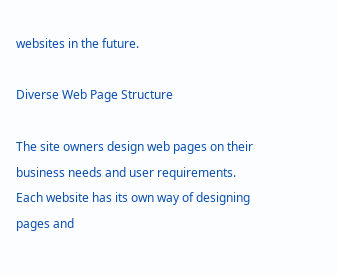websites in the future.

Diverse Web Page Structure

The site owners design web pages on their business needs and user requirements. Each website has its own way of designing pages and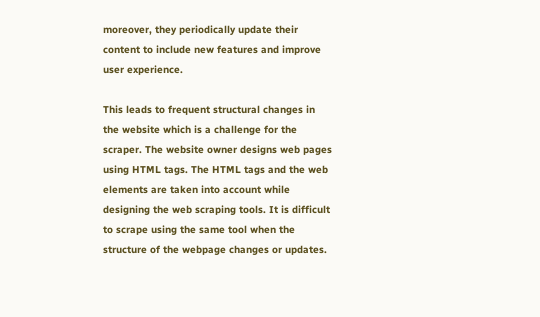moreover, they periodically update their content to include new features and improve user experience.

This leads to frequent structural changes in the website which is a challenge for the scraper. The website owner designs web pages using HTML tags. The HTML tags and the web elements are taken into account while designing the web scraping tools. It is difficult to scrape using the same tool when the structure of the webpage changes or updates.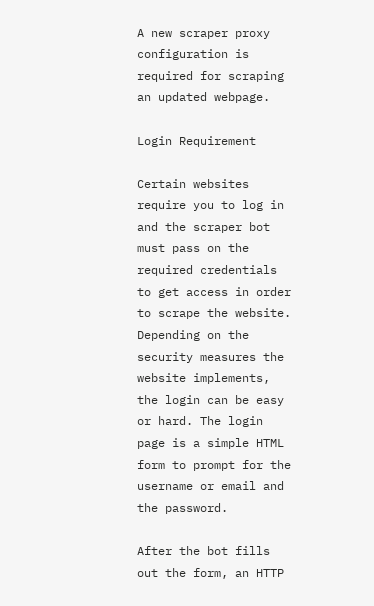A new scraper proxy configuration is required for scraping an updated webpage.

Login Requirement

Certain websites require you to log in and the scraper bot must pass on the required credentials to get access in order to scrape the website. Depending on the security measures the website implements, the login can be easy or hard. The login page is a simple HTML form to prompt for the username or email and the password.

After the bot fills out the form, an HTTP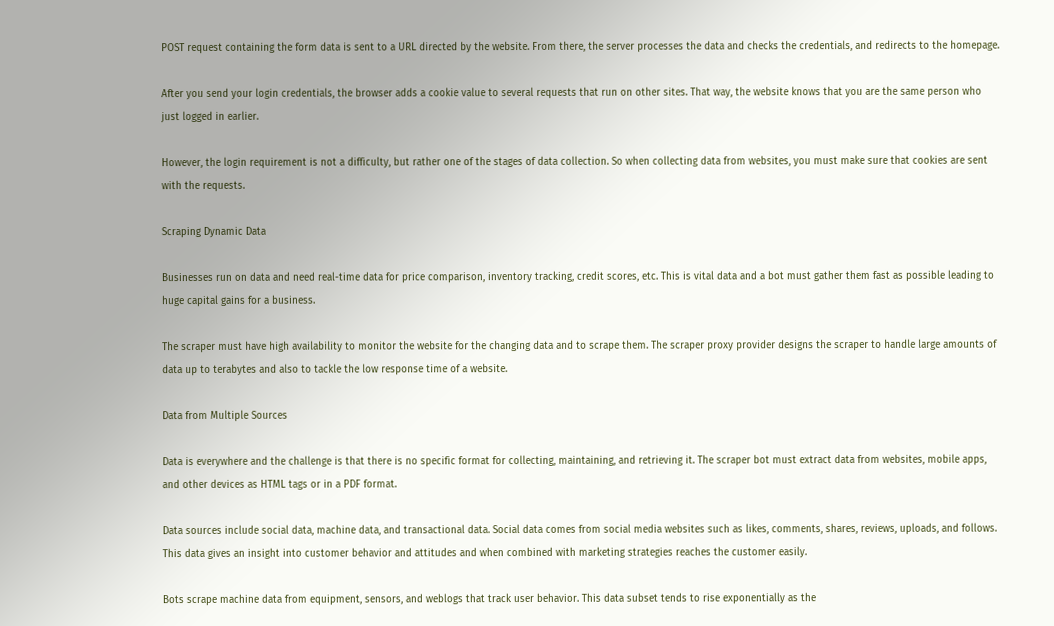POST request containing the form data is sent to a URL directed by the website. From there, the server processes the data and checks the credentials, and redirects to the homepage.

After you send your login credentials, the browser adds a cookie value to several requests that run on other sites. That way, the website knows that you are the same person who just logged in earlier.

However, the login requirement is not a difficulty, but rather one of the stages of data collection. So when collecting data from websites, you must make sure that cookies are sent with the requests.

Scraping Dynamic Data

Businesses run on data and need real-time data for price comparison, inventory tracking, credit scores, etc. This is vital data and a bot must gather them fast as possible leading to huge capital gains for a business.

The scraper must have high availability to monitor the website for the changing data and to scrape them. The scraper proxy provider designs the scraper to handle large amounts of data up to terabytes and also to tackle the low response time of a website.

Data from Multiple Sources

Data is everywhere and the challenge is that there is no specific format for collecting, maintaining, and retrieving it. The scraper bot must extract data from websites, mobile apps, and other devices as HTML tags or in a PDF format.

Data sources include social data, machine data, and transactional data. Social data comes from social media websites such as likes, comments, shares, reviews, uploads, and follows. This data gives an insight into customer behavior and attitudes and when combined with marketing strategies reaches the customer easily.

Bots scrape machine data from equipment, sensors, and weblogs that track user behavior. This data subset tends to rise exponentially as the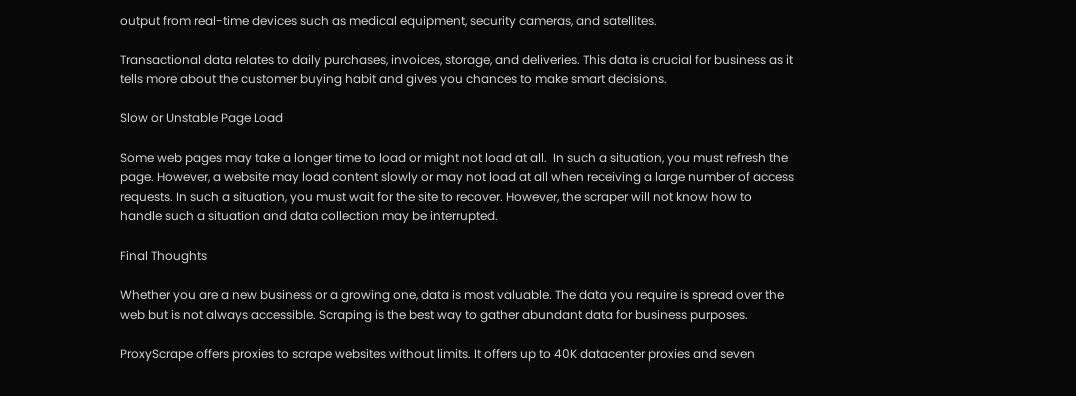output from real-time devices such as medical equipment, security cameras, and satellites.

Transactional data relates to daily purchases, invoices, storage, and deliveries. This data is crucial for business as it tells more about the customer buying habit and gives you chances to make smart decisions.

Slow or Unstable Page Load

Some web pages may take a longer time to load or might not load at all.  In such a situation, you must refresh the page. However, a website may load content slowly or may not load at all when receiving a large number of access requests. In such a situation, you must wait for the site to recover. However, the scraper will not know how to handle such a situation and data collection may be interrupted.

Final Thoughts

Whether you are a new business or a growing one, data is most valuable. The data you require is spread over the web but is not always accessible. Scraping is the best way to gather abundant data for business purposes.

ProxyScrape offers proxies to scrape websites without limits. It offers up to 40K datacenter proxies and seven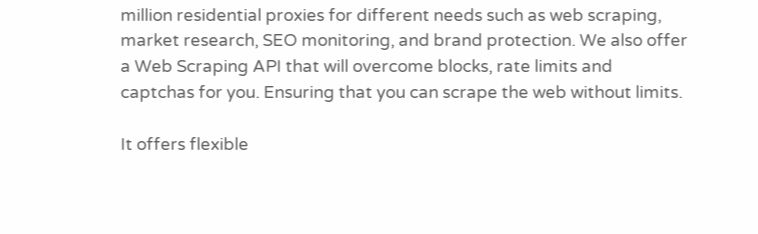million residential proxies for different needs such as web scraping, market research, SEO monitoring, and brand protection. We also offer a Web Scraping API that will overcome blocks, rate limits and captchas for you. Ensuring that you can scrape the web without limits.

It offers flexible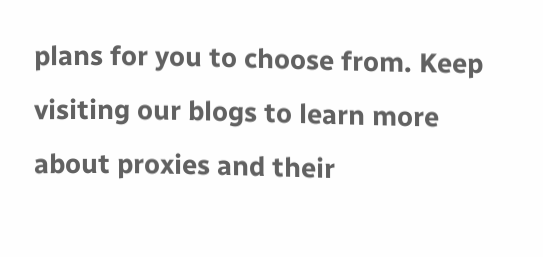plans for you to choose from. Keep visiting our blogs to learn more about proxies and their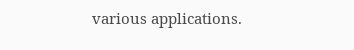various applications.